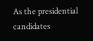As the presidential candidates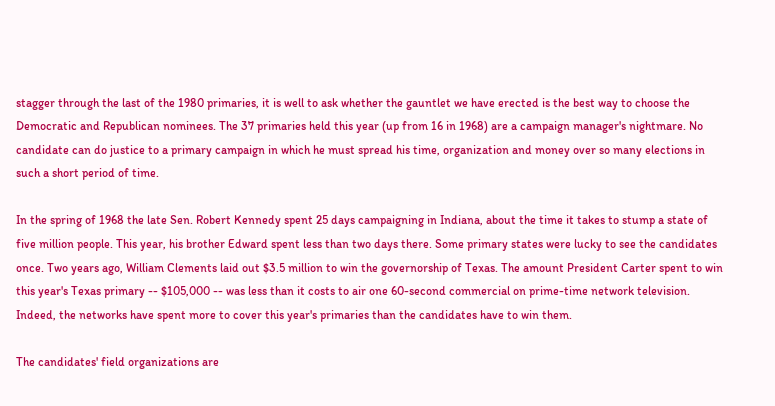stagger through the last of the 1980 primaries, it is well to ask whether the gauntlet we have erected is the best way to choose the Democratic and Republican nominees. The 37 primaries held this year (up from 16 in 1968) are a campaign manager's nightmare. No candidate can do justice to a primary campaign in which he must spread his time, organization and money over so many elections in such a short period of time.

In the spring of 1968 the late Sen. Robert Kennedy spent 25 days campaigning in Indiana, about the time it takes to stump a state of five million people. This year, his brother Edward spent less than two days there. Some primary states were lucky to see the candidates once. Two years ago, William Clements laid out $3.5 million to win the governorship of Texas. The amount President Carter spent to win this year's Texas primary -- $105,000 -- was less than it costs to air one 60-second commercial on prime-time network television. Indeed, the networks have spent more to cover this year's primaries than the candidates have to win them.

The candidates' field organizations are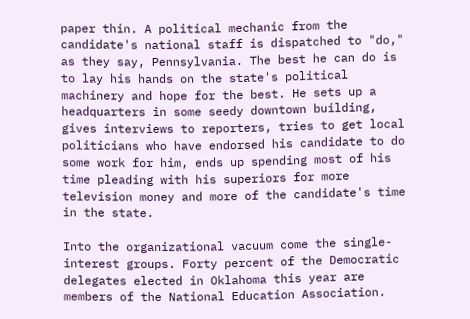paper thin. A political mechanic from the candidate's national staff is dispatched to "do," as they say, Pennsylvania. The best he can do is to lay his hands on the state's political machinery and hope for the best. He sets up a headquarters in some seedy downtown building, gives interviews to reporters, tries to get local politicians who have endorsed his candidate to do some work for him, ends up spending most of his time pleading with his superiors for more television money and more of the candidate's time in the state.

Into the organizational vacuum come the single-interest groups. Forty percent of the Democratic delegates elected in Oklahoma this year are members of the National Education Association.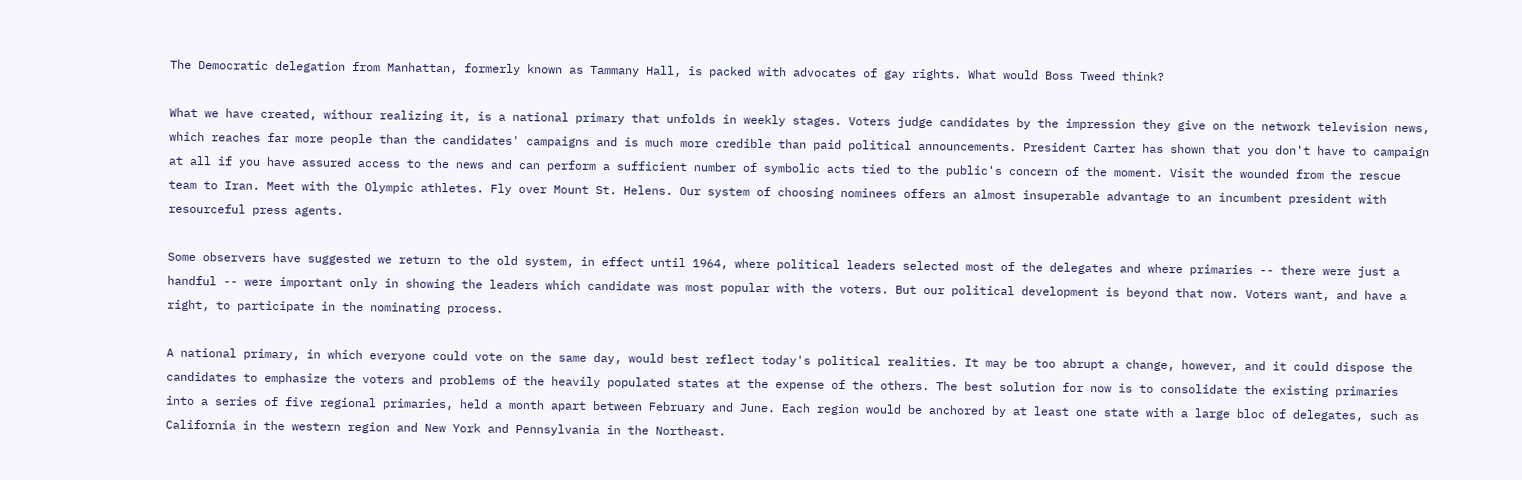The Democratic delegation from Manhattan, formerly known as Tammany Hall, is packed with advocates of gay rights. What would Boss Tweed think?

What we have created, withour realizing it, is a national primary that unfolds in weekly stages. Voters judge candidates by the impression they give on the network television news, which reaches far more people than the candidates' campaigns and is much more credible than paid political announcements. President Carter has shown that you don't have to campaign at all if you have assured access to the news and can perform a sufficient number of symbolic acts tied to the public's concern of the moment. Visit the wounded from the rescue team to Iran. Meet with the Olympic athletes. Fly over Mount St. Helens. Our system of choosing nominees offers an almost insuperable advantage to an incumbent president with resourceful press agents.

Some observers have suggested we return to the old system, in effect until 1964, where political leaders selected most of the delegates and where primaries -- there were just a handful -- were important only in showing the leaders which candidate was most popular with the voters. But our political development is beyond that now. Voters want, and have a right, to participate in the nominating process.

A national primary, in which everyone could vote on the same day, would best reflect today's political realities. It may be too abrupt a change, however, and it could dispose the candidates to emphasize the voters and problems of the heavily populated states at the expense of the others. The best solution for now is to consolidate the existing primaries into a series of five regional primaries, held a month apart between February and June. Each region would be anchored by at least one state with a large bloc of delegates, such as California in the western region and New York and Pennsylvania in the Northeast.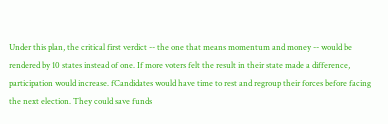Under this plan, the critical first verdict -- the one that means momentum and money -- would be rendered by 10 states instead of one. If more voters felt the result in their state made a difference, participation would increase. fCandidates would have time to rest and regroup their forces before facing the next election. They could save funds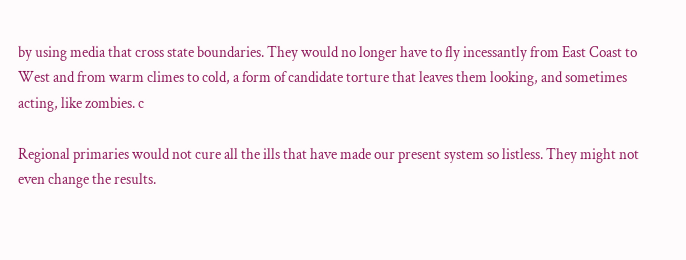by using media that cross state boundaries. They would no longer have to fly incessantly from East Coast to West and from warm climes to cold, a form of candidate torture that leaves them looking, and sometimes acting, like zombies. c

Regional primaries would not cure all the ills that have made our present system so listless. They might not even change the results.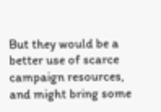But they would be a better use of scarce campaign resources, and might bring some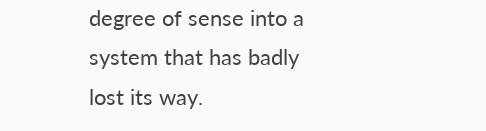degree of sense into a system that has badly lost its way.